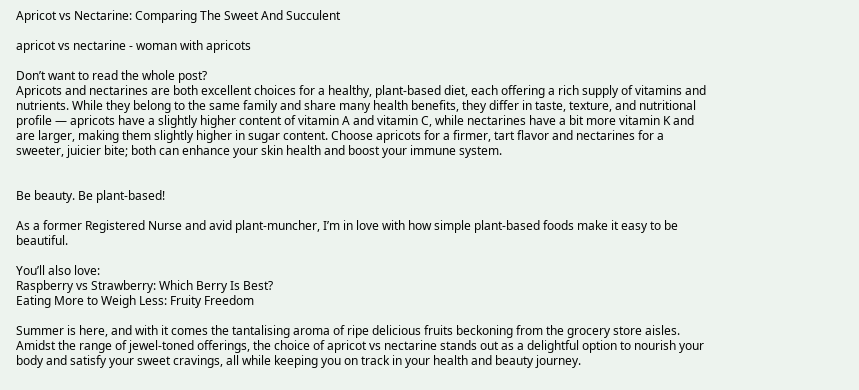Apricot vs Nectarine: Comparing The Sweet And Succulent

apricot vs nectarine - woman with apricots

Don’t want to read the whole post?
Apricots and nectarines are both excellent choices for a healthy, plant-based diet, each offering a rich supply of vitamins and nutrients. While they belong to the same family and share many health benefits, they differ in taste, texture, and nutritional profile — apricots have a slightly higher content of vitamin A and vitamin C, while nectarines have a bit more vitamin K and are larger, making them slightly higher in sugar content. Choose apricots for a firmer, tart flavor and nectarines for a sweeter, juicier bite; both can enhance your skin health and boost your immune system.


Be beauty. Be plant-based!

As a former Registered Nurse and avid plant-muncher, I’m in love with how simple plant-based foods make it easy to be beautiful.

You’ll also love:
Raspberry vs Strawberry: Which Berry Is Best?
Eating More to Weigh Less: Fruity Freedom

Summer is here, and with it comes the tantalising aroma of ripe delicious fruits beckoning from the grocery store aisles. Amidst the range of jewel-toned offerings, the choice of apricot vs nectarine stands out as a delightful option to nourish your body and satisfy your sweet cravings, all while keeping you on track in your health and beauty journey.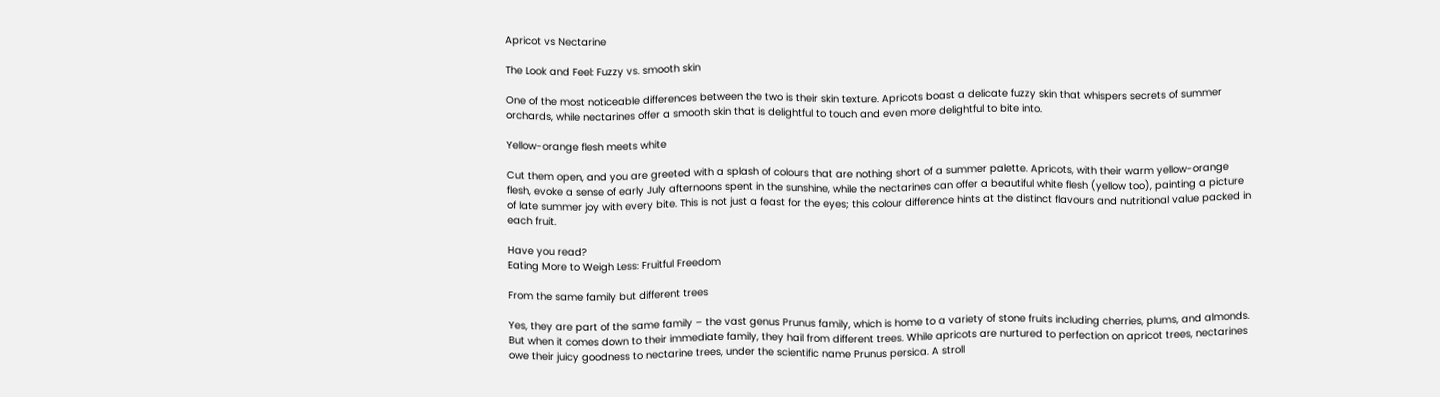Apricot vs Nectarine

The Look and Feel: Fuzzy vs. smooth skin

One of the most noticeable differences between the two is their skin texture. Apricots boast a delicate fuzzy skin that whispers secrets of summer orchards, while nectarines offer a smooth skin that is delightful to touch and even more delightful to bite into.

Yellow-orange flesh meets white

Cut them open, and you are greeted with a splash of colours that are nothing short of a summer palette. Apricots, with their warm yellow-orange flesh, evoke a sense of early July afternoons spent in the sunshine, while the nectarines can offer a beautiful white flesh (yellow too), painting a picture of late summer joy with every bite. This is not just a feast for the eyes; this colour difference hints at the distinct flavours and nutritional value packed in each fruit.

Have you read?
Eating More to Weigh Less: Fruitful Freedom

From the same family but different trees

Yes, they are part of the same family – the vast genus Prunus family, which is home to a variety of stone fruits including cherries, plums, and almonds. But when it comes down to their immediate family, they hail from different trees. While apricots are nurtured to perfection on apricot trees, nectarines owe their juicy goodness to nectarine trees, under the scientific name Prunus persica. A stroll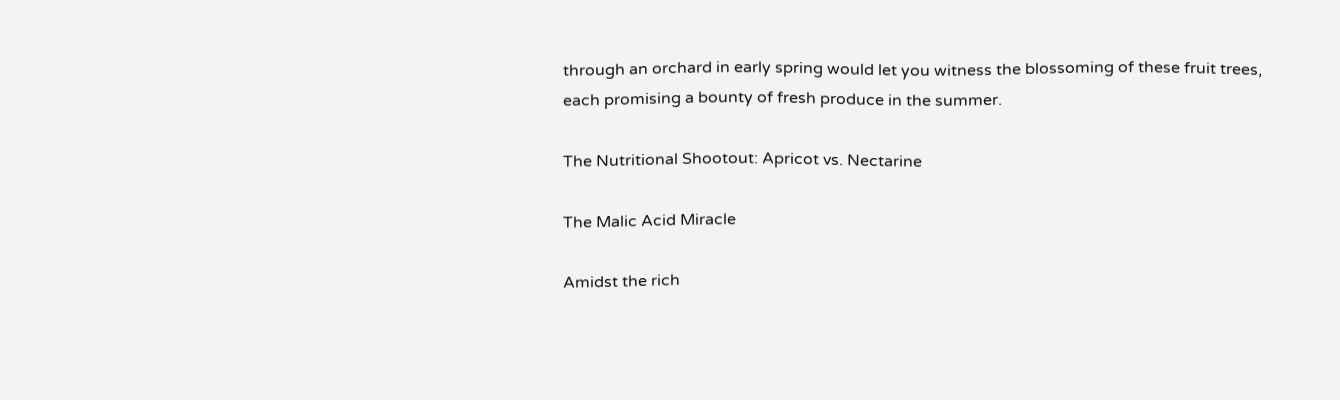through an orchard in early spring would let you witness the blossoming of these fruit trees, each promising a bounty of fresh produce in the summer.

The Nutritional Shootout: Apricot vs. Nectarine

The Malic Acid Miracle

Amidst the rich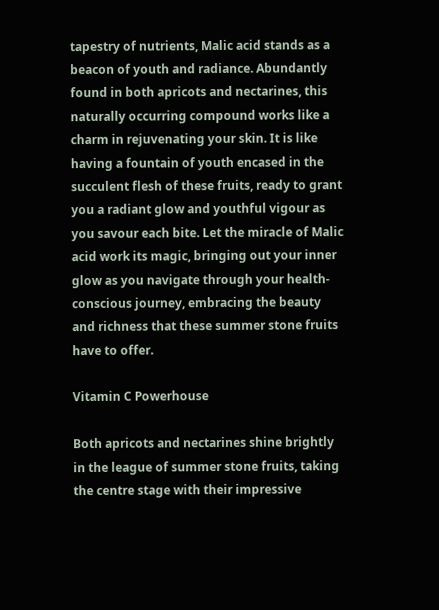tapestry of nutrients, Malic acid stands as a beacon of youth and radiance. Abundantly found in both apricots and nectarines, this naturally occurring compound works like a charm in rejuvenating your skin. It is like having a fountain of youth encased in the succulent flesh of these fruits, ready to grant you a radiant glow and youthful vigour as you savour each bite. Let the miracle of Malic acid work its magic, bringing out your inner glow as you navigate through your health-conscious journey, embracing the beauty and richness that these summer stone fruits have to offer.

Vitamin C Powerhouse

Both apricots and nectarines shine brightly in the league of summer stone fruits, taking the centre stage with their impressive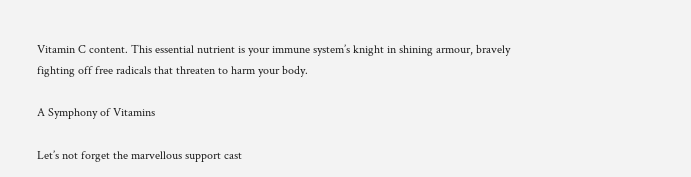Vitamin C content. This essential nutrient is your immune system’s knight in shining armour, bravely fighting off free radicals that threaten to harm your body.

A Symphony of Vitamins

Let’s not forget the marvellous support cast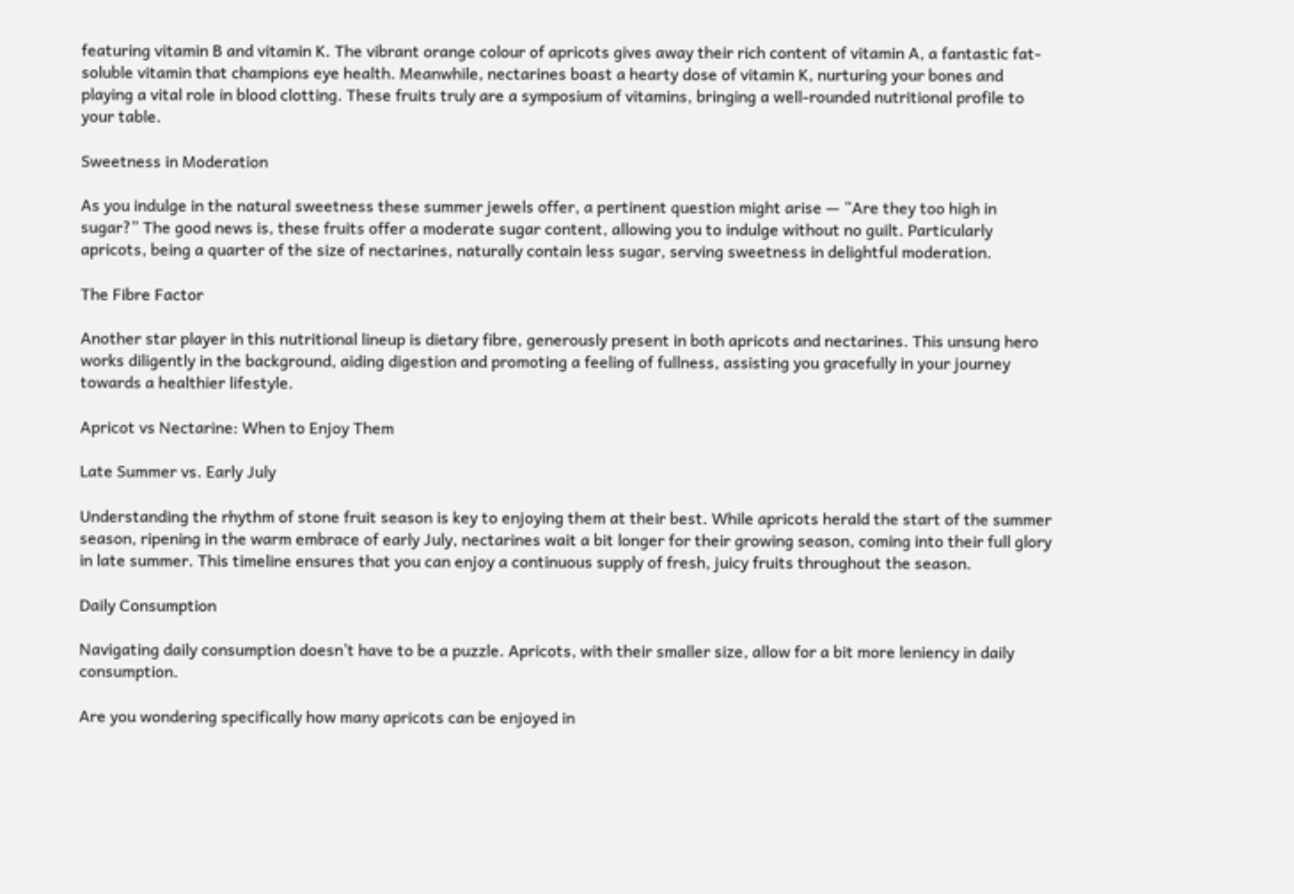featuring vitamin B and vitamin K. The vibrant orange colour of apricots gives away their rich content of vitamin A, a fantastic fat-soluble vitamin that champions eye health. Meanwhile, nectarines boast a hearty dose of vitamin K, nurturing your bones and playing a vital role in blood clotting. These fruits truly are a symposium of vitamins, bringing a well-rounded nutritional profile to your table.

Sweetness in Moderation

As you indulge in the natural sweetness these summer jewels offer, a pertinent question might arise — “Are they too high in sugar?” The good news is, these fruits offer a moderate sugar content, allowing you to indulge without no guilt. Particularly apricots, being a quarter of the size of nectarines, naturally contain less sugar, serving sweetness in delightful moderation.

The Fibre Factor

Another star player in this nutritional lineup is dietary fibre, generously present in both apricots and nectarines. This unsung hero works diligently in the background, aiding digestion and promoting a feeling of fullness, assisting you gracefully in your journey towards a healthier lifestyle.

Apricot vs Nectarine: When to Enjoy Them

Late Summer vs. Early July

Understanding the rhythm of stone fruit season is key to enjoying them at their best. While apricots herald the start of the summer season, ripening in the warm embrace of early July, nectarines wait a bit longer for their growing season, coming into their full glory in late summer. This timeline ensures that you can enjoy a continuous supply of fresh, juicy fruits throughout the season.

Daily Consumption

Navigating daily consumption doesn’t have to be a puzzle. Apricots, with their smaller size, allow for a bit more leniency in daily consumption.

Are you wondering specifically how many apricots can be enjoyed in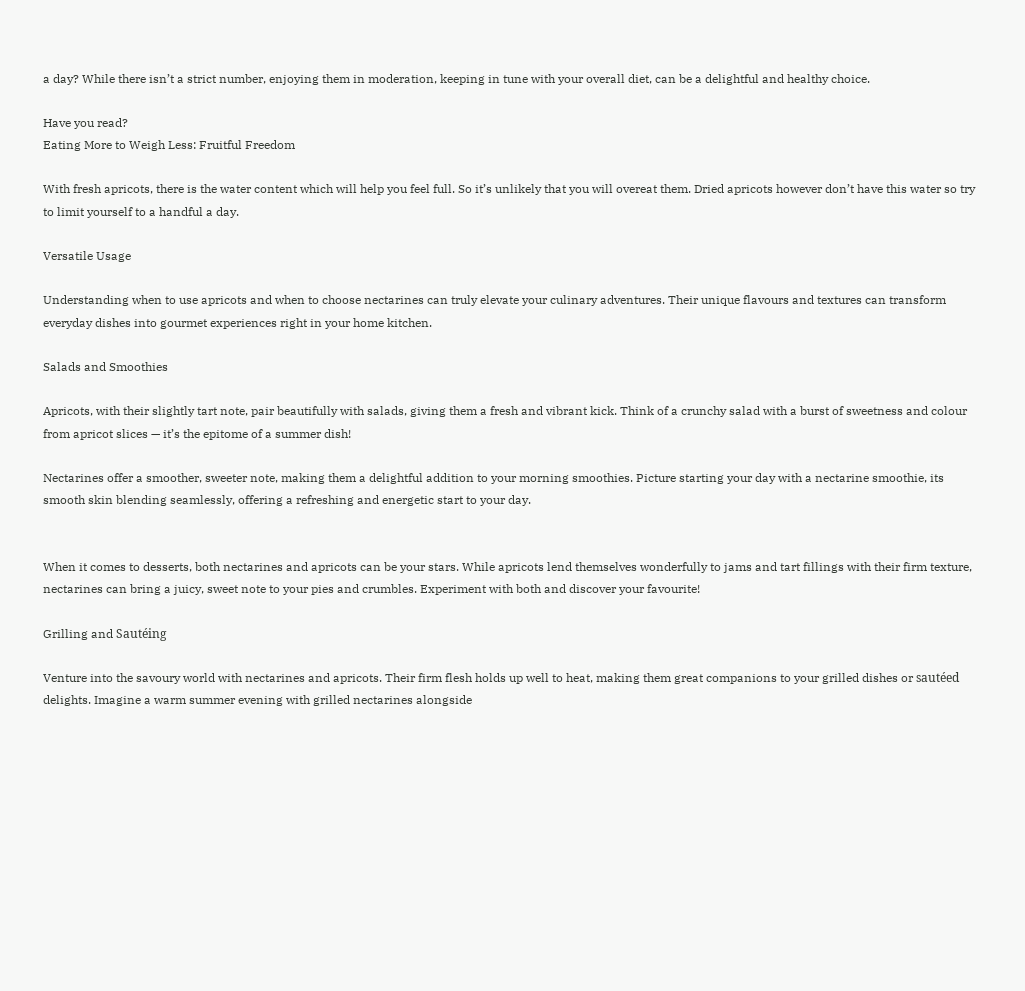a day? While there isn’t a strict number, enjoying them in moderation, keeping in tune with your overall diet, can be a delightful and healthy choice.

Have you read?
Eating More to Weigh Less: Fruitful Freedom

With fresh apricots, there is the water content which will help you feel full. So it’s unlikely that you will overeat them. Dried apricots however don’t have this water so try to limit yourself to a handful a day.

Versatile Usage

Understanding when to use apricots and when to choose nectarines can truly elevate your culinary adventures. Their unique flavours and textures can transform everyday dishes into gourmet experiences right in your home kitchen.

Salads and Smoothies

Apricots, with their slightly tart note, pair beautifully with salads, giving them a fresh and vibrant kick. Think of a crunchy salad with a burst of sweetness and colour from apricot slices — it’s the epitome of a summer dish!

Nectarines offer a smoother, sweeter note, making them a delightful addition to your morning smoothies. Picture starting your day with a nectarine smoothie, its smooth skin blending seamlessly, offering a refreshing and energetic start to your day.


When it comes to desserts, both nectarines and apricots can be your stars. While apricots lend themselves wonderfully to jams and tart fillings with their firm texture, nectarines can bring a juicy, sweet note to your pies and crumbles. Experiment with both and discover your favourite!

Grilling and Sautéing

Venture into the savoury world with nectarines and apricots. Their firm flesh holds up well to heat, making them great companions to your grilled dishes or sautéed delights. Imagine a warm summer evening with grilled nectarines alongside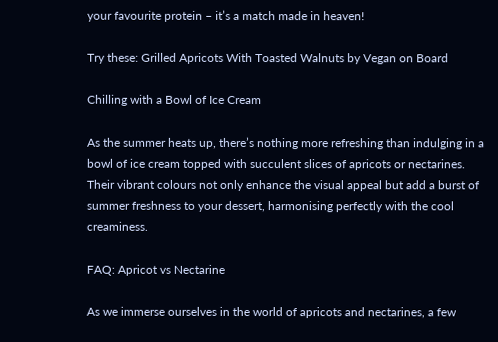your favourite protein – it’s a match made in heaven!

Try these: Grilled Apricots With Toasted Walnuts by Vegan on Board

Chilling with a Bowl of Ice Cream

As the summer heats up, there’s nothing more refreshing than indulging in a bowl of ice cream topped with succulent slices of apricots or nectarines. Their vibrant colours not only enhance the visual appeal but add a burst of summer freshness to your dessert, harmonising perfectly with the cool creaminess.

FAQ: Apricot vs Nectarine

As we immerse ourselves in the world of apricots and nectarines, a few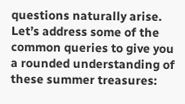questions naturally arise. Let’s address some of the common queries to give you a rounded understanding of these summer treasures: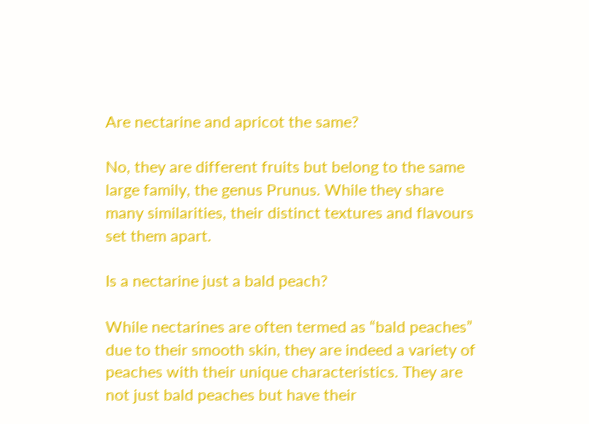Are nectarine and apricot the same?

No, they are different fruits but belong to the same large family, the genus Prunus. While they share many similarities, their distinct textures and flavours set them apart.

Is a nectarine just a bald peach?

While nectarines are often termed as “bald peaches” due to their smooth skin, they are indeed a variety of peaches with their unique characteristics. They are not just bald peaches but have their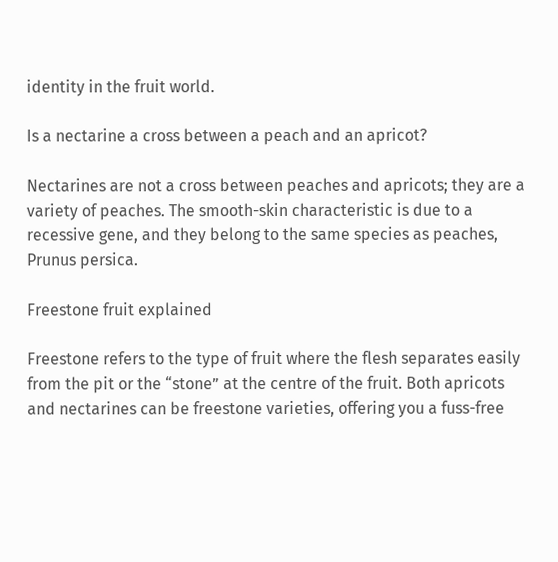identity in the fruit world.

Is a nectarine a cross between a peach and an apricot?

Nectarines are not a cross between peaches and apricots; they are a variety of peaches. The smooth-skin characteristic is due to a recessive gene, and they belong to the same species as peaches, Prunus persica.

Freestone fruit explained

Freestone refers to the type of fruit where the flesh separates easily from the pit or the “stone” at the centre of the fruit. Both apricots and nectarines can be freestone varieties, offering you a fuss-free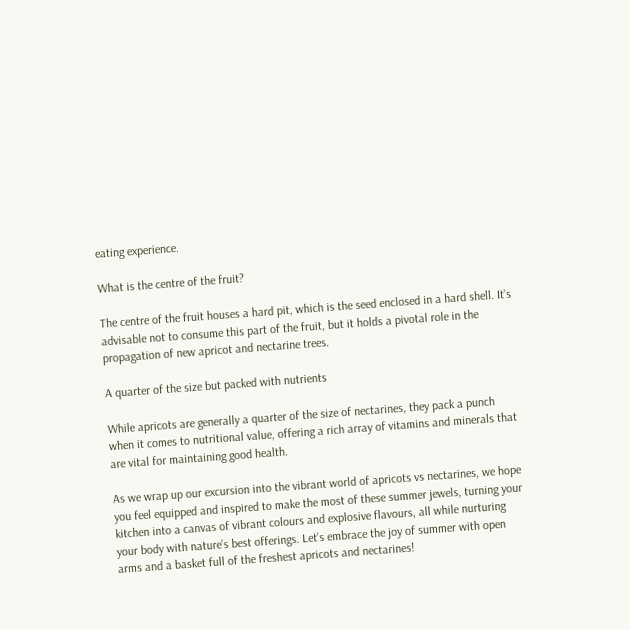eating experience.

What is the centre of the fruit?

The centre of the fruit houses a hard pit, which is the seed enclosed in a hard shell. It’s advisable not to consume this part of the fruit, but it holds a pivotal role in the propagation of new apricot and nectarine trees.

A quarter of the size but packed with nutrients

While apricots are generally a quarter of the size of nectarines, they pack a punch when it comes to nutritional value, offering a rich array of vitamins and minerals that are vital for maintaining good health.

As we wrap up our excursion into the vibrant world of apricots vs nectarines, we hope you feel equipped and inspired to make the most of these summer jewels, turning your kitchen into a canvas of vibrant colours and explosive flavours, all while nurturing your body with nature’s best offerings. Let’s embrace the joy of summer with open arms and a basket full of the freshest apricots and nectarines!